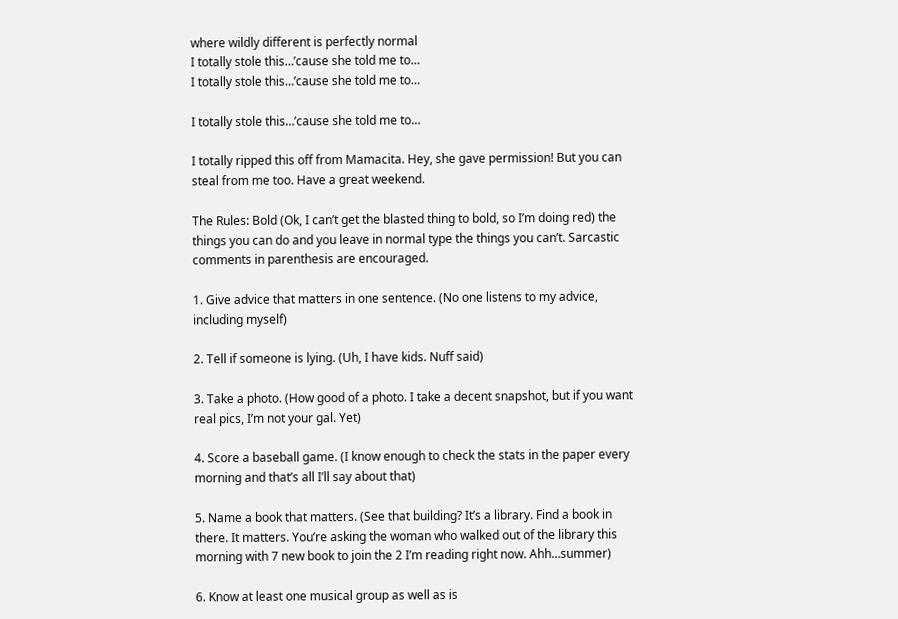where wildly different is perfectly normal
I totally stole this…’cause she told me to…
I totally stole this…’cause she told me to…

I totally stole this…’cause she told me to…

I totally ripped this off from Mamacita. Hey, she gave permission! But you can steal from me too. Have a great weekend.

The Rules: Bold (Ok, I can’t get the blasted thing to bold, so I’m doing red) the things you can do and you leave in normal type the things you can’t. Sarcastic comments in parenthesis are encouraged.

1. Give advice that matters in one sentence. (No one listens to my advice, including myself)

2. Tell if someone is lying. (Uh, I have kids. Nuff said)

3. Take a photo. (How good of a photo. I take a decent snapshot, but if you want real pics, I’m not your gal. Yet)

4. Score a baseball game. (I know enough to check the stats in the paper every morning and that’s all I’ll say about that)

5. Name a book that matters. (See that building? It’s a library. Find a book in there. It matters. You’re asking the woman who walked out of the library this morning with 7 new book to join the 2 I’m reading right now. Ahh…summer)

6. Know at least one musical group as well as is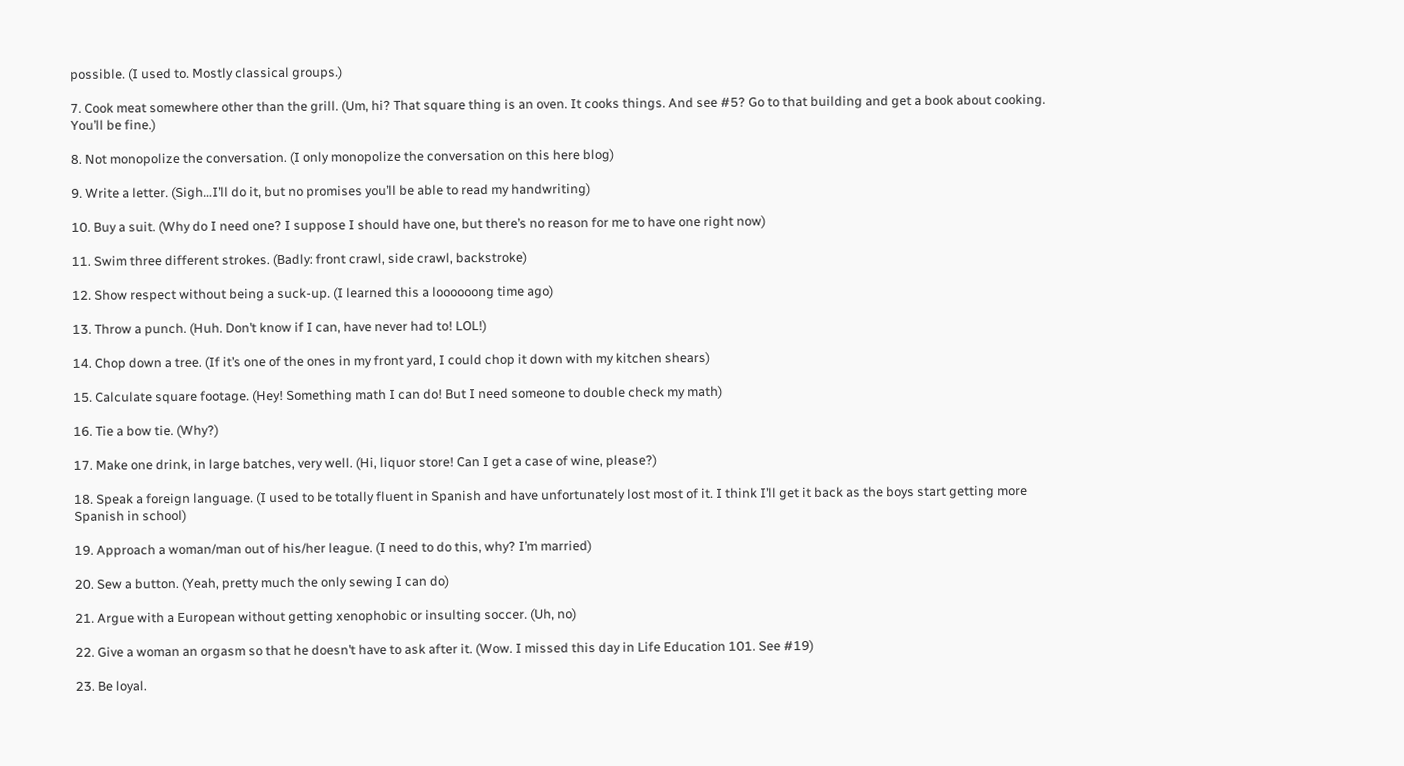possible. (I used to. Mostly classical groups.)

7. Cook meat somewhere other than the grill. (Um, hi? That square thing is an oven. It cooks things. And see #5? Go to that building and get a book about cooking. You’ll be fine.)

8. Not monopolize the conversation. (I only monopolize the conversation on this here blog)

9. Write a letter. (Sigh…I’ll do it, but no promises you’ll be able to read my handwriting)

10. Buy a suit. (Why do I need one? I suppose I should have one, but there’s no reason for me to have one right now)

11. Swim three different strokes. (Badly: front crawl, side crawl, backstroke)

12. Show respect without being a suck-up. (I learned this a loooooong time ago)

13. Throw a punch. (Huh. Don’t know if I can, have never had to! LOL!)

14. Chop down a tree. (If it’s one of the ones in my front yard, I could chop it down with my kitchen shears)

15. Calculate square footage. (Hey! Something math I can do! But I need someone to double check my math)

16. Tie a bow tie. (Why?)

17. Make one drink, in large batches, very well. (Hi, liquor store! Can I get a case of wine, please?)

18. Speak a foreign language. (I used to be totally fluent in Spanish and have unfortunately lost most of it. I think I’ll get it back as the boys start getting more Spanish in school)

19. Approach a woman/man out of his/her league. (I need to do this, why? I’m married)

20. Sew a button. (Yeah, pretty much the only sewing I can do)

21. Argue with a European without getting xenophobic or insulting soccer. (Uh, no)

22. Give a woman an orgasm so that he doesn’t have to ask after it. (Wow. I missed this day in Life Education 101. See #19)

23. Be loyal.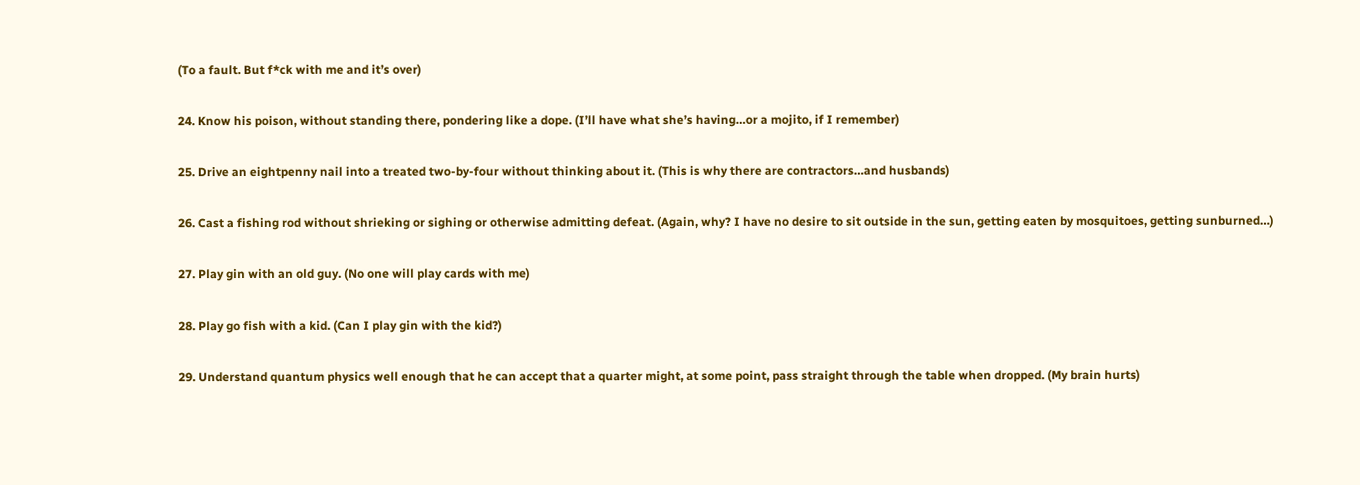(To a fault. But f*ck with me and it’s over)

24. Know his poison, without standing there, pondering like a dope. (I’ll have what she’s having…or a mojito, if I remember)

25. Drive an eightpenny nail into a treated two-by-four without thinking about it. (This is why there are contractors…and husbands)

26. Cast a fishing rod without shrieking or sighing or otherwise admitting defeat. (Again, why? I have no desire to sit outside in the sun, getting eaten by mosquitoes, getting sunburned…)

27. Play gin with an old guy. (No one will play cards with me)

28. Play go fish with a kid. (Can I play gin with the kid?)

29. Understand quantum physics well enough that he can accept that a quarter might, at some point, pass straight through the table when dropped. (My brain hurts)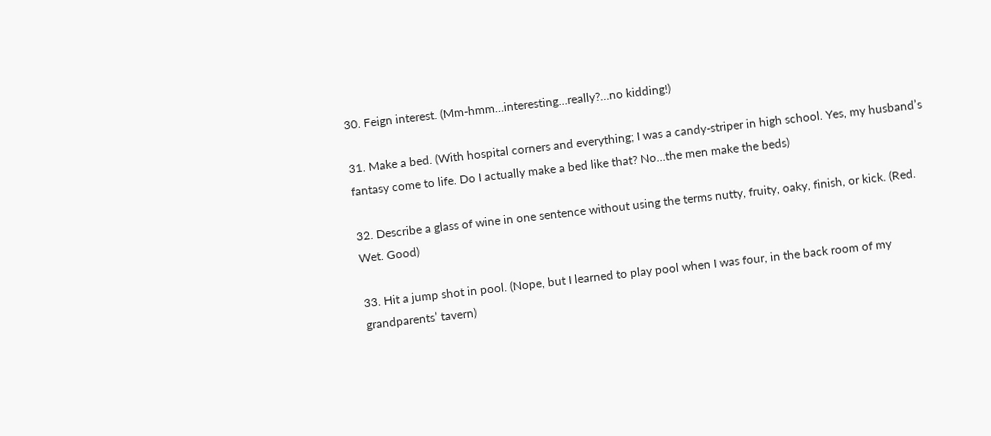30. Feign interest. (Mm-hmm…interesting…really?…no kidding!)

31. Make a bed. (With hospital corners and everything; I was a candy-striper in high school. Yes, my husband’s fantasy come to life. Do I actually make a bed like that? No…the men make the beds)

32. Describe a glass of wine in one sentence without using the terms nutty, fruity, oaky, finish, or kick. (Red. Wet. Good)

33. Hit a jump shot in pool. (Nope, but I learned to play pool when I was four, in the back room of my grandparents’ tavern)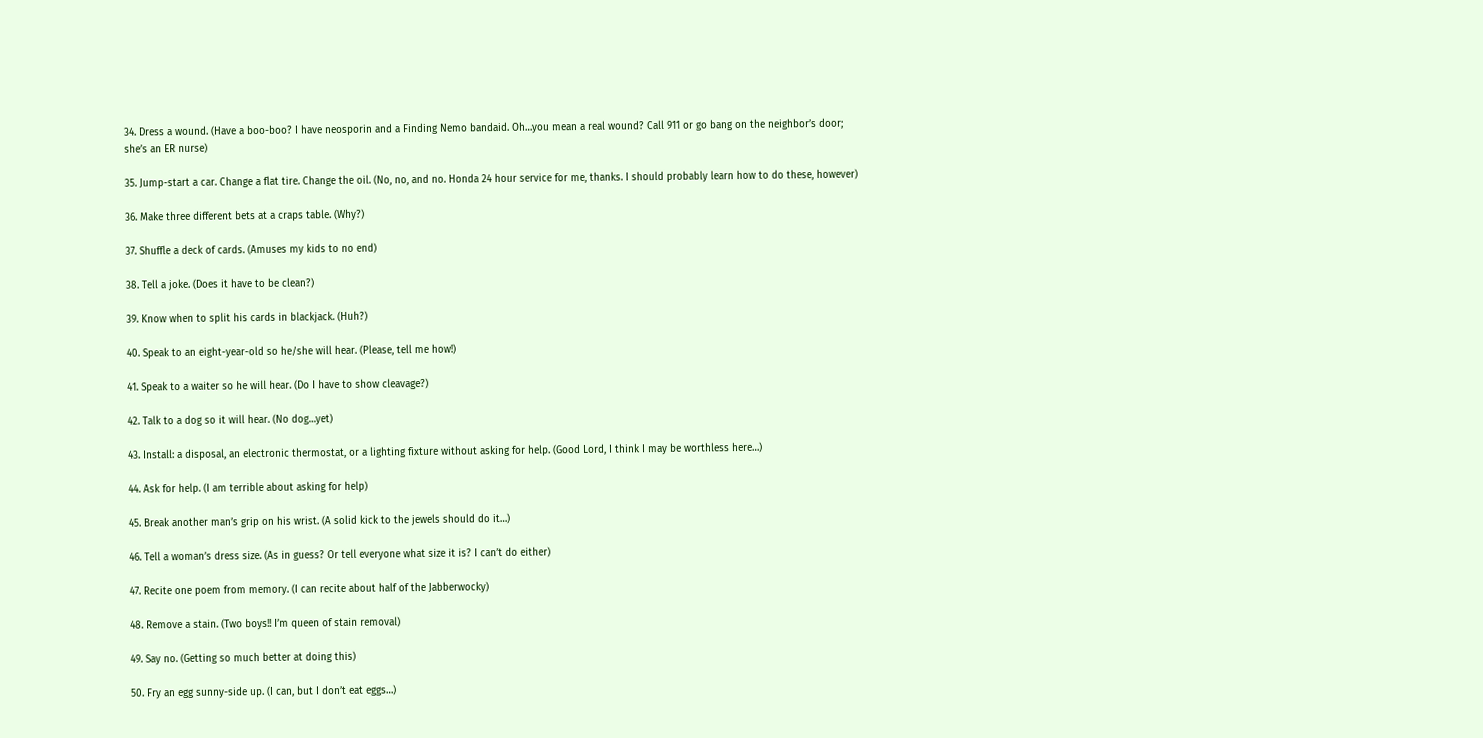34. Dress a wound. (Have a boo-boo? I have neosporin and a Finding Nemo bandaid. Oh…you mean a real wound? Call 911 or go bang on the neighbor’s door; she’s an ER nurse)

35. Jump-start a car. Change a flat tire. Change the oil. (No, no, and no. Honda 24 hour service for me, thanks. I should probably learn how to do these, however)

36. Make three different bets at a craps table. (Why?)

37. Shuffle a deck of cards. (Amuses my kids to no end)

38. Tell a joke. (Does it have to be clean?)

39. Know when to split his cards in blackjack. (Huh?)

40. Speak to an eight-year-old so he/she will hear. (Please, tell me how!)

41. Speak to a waiter so he will hear. (Do I have to show cleavage?)

42. Talk to a dog so it will hear. (No dog…yet)

43. Install: a disposal, an electronic thermostat, or a lighting fixture without asking for help. (Good Lord, I think I may be worthless here…)

44. Ask for help. (I am terrible about asking for help)

45. Break another man’s grip on his wrist. (A solid kick to the jewels should do it…)

46. Tell a woman’s dress size. (As in guess? Or tell everyone what size it is? I can’t do either)

47. Recite one poem from memory. (I can recite about half of the Jabberwocky)

48. Remove a stain. (Two boys!! I’m queen of stain removal)

49. Say no. (Getting so much better at doing this)

50. Fry an egg sunny-side up. (I can, but I don’t eat eggs…)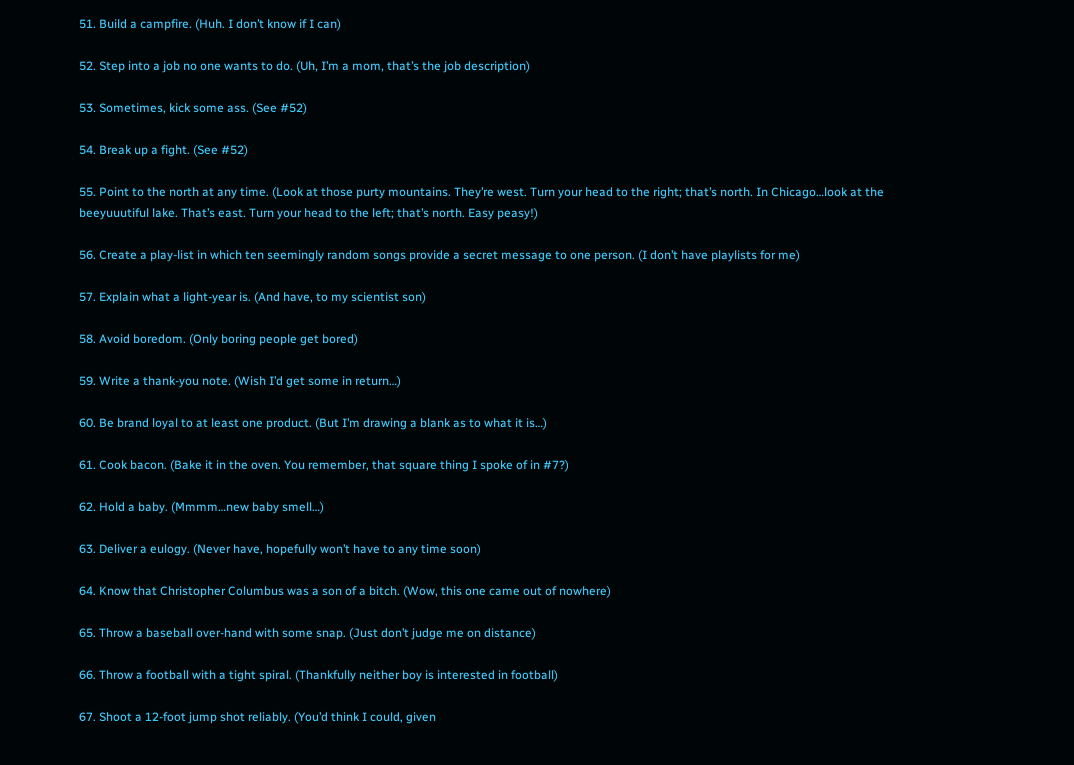51. Build a campfire. (Huh. I don’t know if I can)

52. Step into a job no one wants to do. (Uh, I’m a mom, that’s the job description)

53. Sometimes, kick some ass. (See #52)

54. Break up a fight. (See #52)

55. Point to the north at any time. (Look at those purty mountains. They’re west. Turn your head to the right; that’s north. In Chicago…look at the beeyuuutiful lake. That’s east. Turn your head to the left; that’s north. Easy peasy!)

56. Create a play-list in which ten seemingly random songs provide a secret message to one person. (I don’t have playlists for me)

57. Explain what a light-year is. (And have, to my scientist son)

58. Avoid boredom. (Only boring people get bored)

59. Write a thank-you note. (Wish I’d get some in return…)

60. Be brand loyal to at least one product. (But I’m drawing a blank as to what it is…)

61. Cook bacon. (Bake it in the oven. You remember, that square thing I spoke of in #7?)

62. Hold a baby. (Mmmm…new baby smell…)

63. Deliver a eulogy. (Never have, hopefully won’t have to any time soon)

64. Know that Christopher Columbus was a son of a bitch. (Wow, this one came out of nowhere)

65. Throw a baseball over-hand with some snap. (Just don’t judge me on distance)

66. Throw a football with a tight spiral. (Thankfully neither boy is interested in football)

67. Shoot a 12-foot jump shot reliably. (You’d think I could, given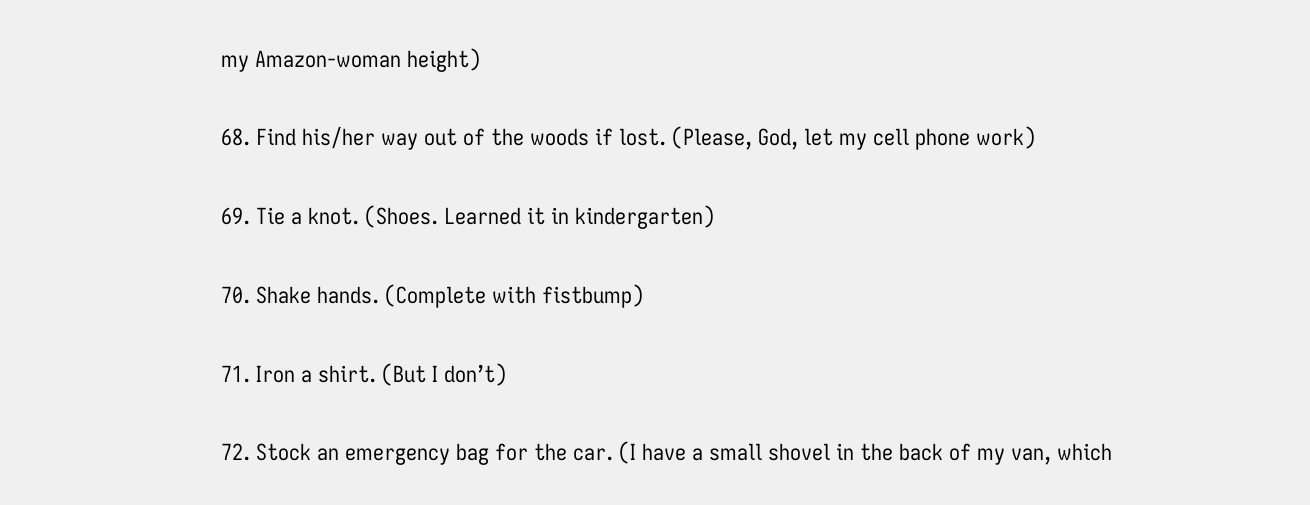my Amazon-woman height)

68. Find his/her way out of the woods if lost. (Please, God, let my cell phone work)

69. Tie a knot. (Shoes. Learned it in kindergarten)

70. Shake hands. (Complete with fistbump)

71. Iron a shirt. (But I don’t)

72. Stock an emergency bag for the car. (I have a small shovel in the back of my van, which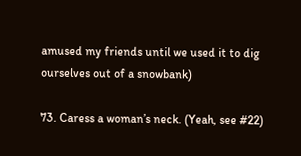amused my friends until we used it to dig ourselves out of a snowbank)

73. Caress a woman’s neck. (Yeah, see #22)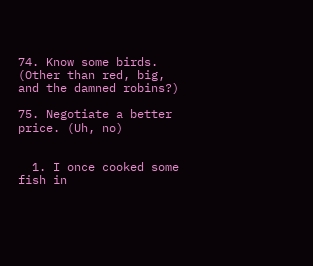74. Know some birds. (Other than red, big, and the damned robins?)

75. Negotiate a better price. (Uh, no)


  1. I once cooked some fish in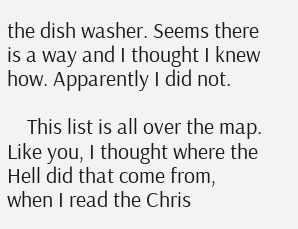the dish washer. Seems there is a way and I thought I knew how. Apparently I did not.

    This list is all over the map. Like you, I thought where the Hell did that come from, when I read the Chris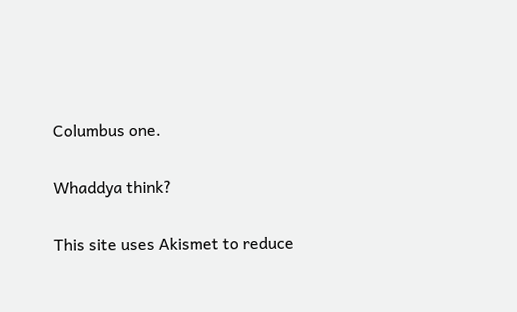Columbus one.

Whaddya think?

This site uses Akismet to reduce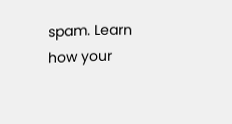spam. Learn how your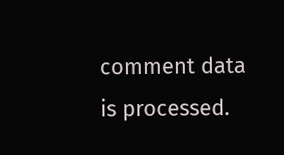comment data is processed.